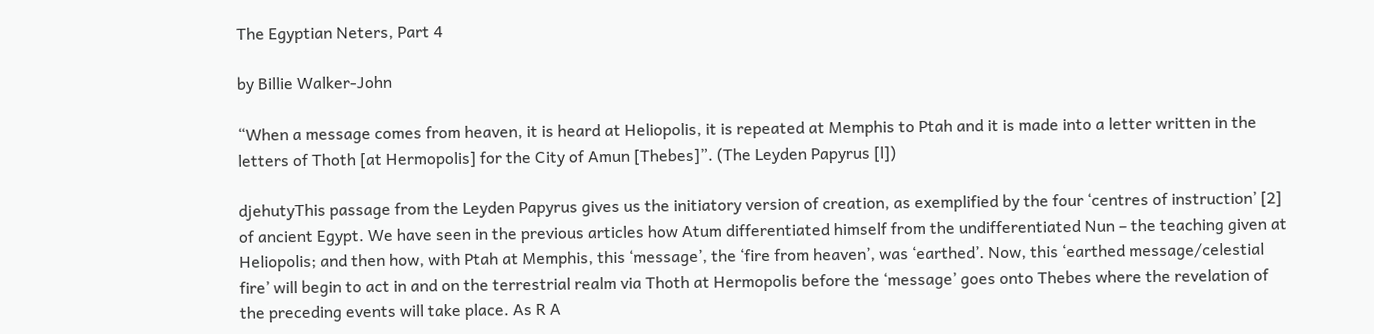The Egyptian Neters, Part 4

by Billie Walker-John

“When a message comes from heaven, it is heard at Heliopolis, it is repeated at Memphis to Ptah and it is made into a letter written in the letters of Thoth [at Hermopolis] for the City of Amun [Thebes]”. (The Leyden Papyrus [l])

djehutyThis passage from the Leyden Papyrus gives us the initiatory version of creation, as exemplified by the four ‘centres of instruction’ [2] of ancient Egypt. We have seen in the previous articles how Atum differentiated himself from the undifferentiated Nun – the teaching given at Heliopolis; and then how, with Ptah at Memphis, this ‘message’, the ‘fire from heaven’, was ‘earthed’. Now, this ‘earthed message/celestial fire’ will begin to act in and on the terrestrial realm via Thoth at Hermopolis before the ‘message’ goes onto Thebes where the revelation of the preceding events will take place. As R A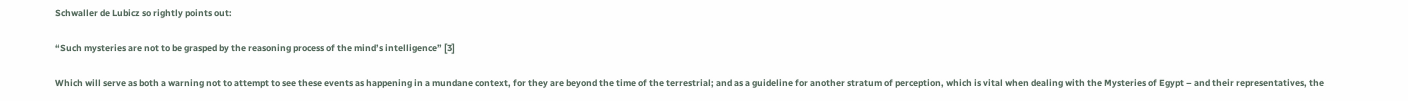Schwaller de Lubicz so rightly points out:

“Such mysteries are not to be grasped by the reasoning process of the mind’s intelligence” [3]

Which will serve as both a warning not to attempt to see these events as happening in a mundane context, for they are beyond the time of the terrestrial; and as a guideline for another stratum of perception, which is vital when dealing with the Mysteries of Egypt – and their representatives, the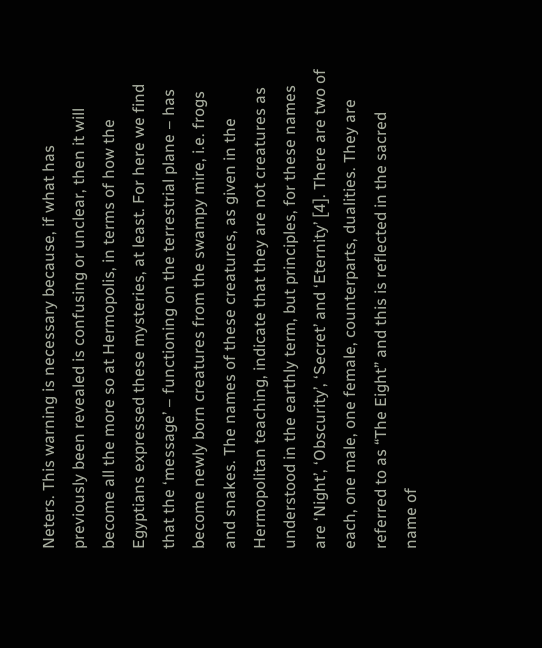Neters. This warning is necessary because, if what has previously been revealed is confusing or unclear, then it will become all the more so at Hermopolis, in terms of how the Egyptians expressed these mysteries, at least. For here we find that the ‘message’ – functioning on the terrestrial plane – has become newly born creatures from the swampy mire, i.e. frogs and snakes. The names of these creatures, as given in the Hermopolitan teaching, indicate that they are not creatures as understood in the earthly term, but principles, for these names are ‘Night’, ‘Obscurity’, ‘Secret’ and ‘Eternity’ [4]. There are two of each, one male, one female, counterparts, dualities. They are referred to as “The Eight” and this is reflected in the sacred name of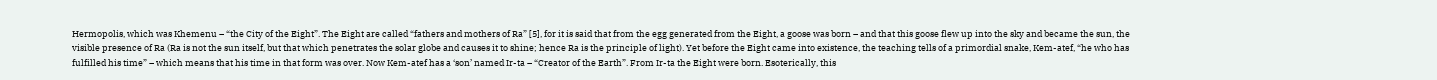Hermopolis, which was Khemenu – “the City of the Eight”. The Eight are called “fathers and mothers of Ra” [5], for it is said that from the egg generated from the Eight, a goose was born – and that this goose flew up into the sky and became the sun, the visible presence of Ra (Ra is not the sun itself, but that which penetrates the solar globe and causes it to shine; hence Ra is the principle of light). Yet before the Eight came into existence, the teaching tells of a primordial snake, Kem-atef, “he who has fulfilled his time” – which means that his time in that form was over. Now Kem-atef has a ‘son’ named Ir-ta – “Creator of the Earth”. From Ir-ta the Eight were born. Esoterically, this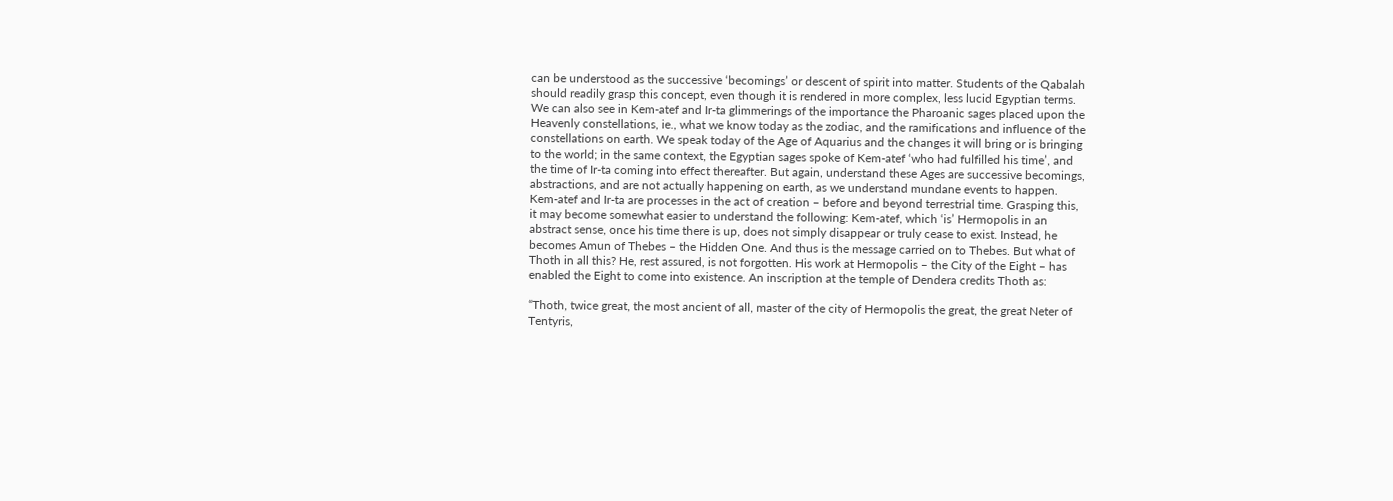can be understood as the successive ‘becomings’ or descent of spirit into matter. Students of the Qabalah should readily grasp this concept, even though it is rendered in more complex, less lucid Egyptian terms. We can also see in Kem-atef and Ir-ta glimmerings of the importance the Pharoanic sages placed upon the Heavenly constellations, ie., what we know today as the zodiac, and the ramifications and influence of the constellations on earth. We speak today of the Age of Aquarius and the changes it will bring or is bringing to the world; in the same context, the Egyptian sages spoke of Kem-atef ‘who had fulfilled his time’, and the time of Ir-ta coming into effect thereafter. But again, understand these Ages are successive becomings, abstractions, and are not actually happening on earth, as we understand mundane events to happen. Kem-atef and Ir-ta are processes in the act of creation – before and beyond terrestrial time. Grasping this, it may become somewhat easier to understand the following: Kem-atef, which ‘is’ Hermopolis in an abstract sense, once his time there is up, does not simply disappear or truly cease to exist. Instead, he becomes Amun of Thebes – the Hidden One. And thus is the message carried on to Thebes. But what of Thoth in all this? He, rest assured, is not forgotten. His work at Hermopolis – the City of the Eight – has enabled the Eight to come into existence. An inscription at the temple of Dendera credits Thoth as:

“Thoth, twice great, the most ancient of all, master of the city of Hermopolis the great, the great Neter of Tentyris,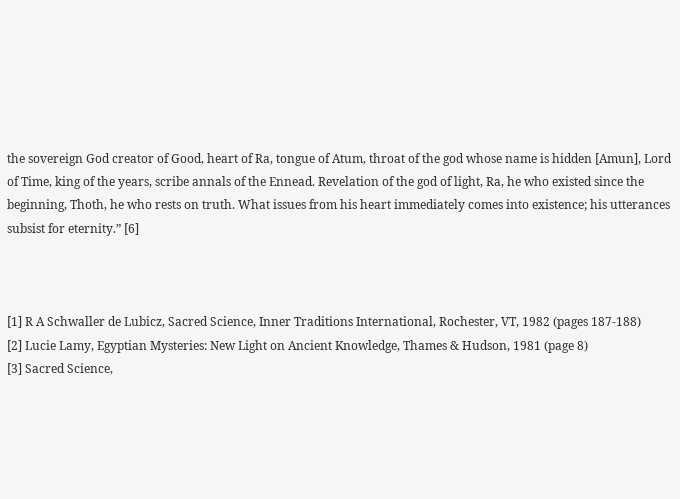the sovereign God creator of Good, heart of Ra, tongue of Atum, throat of the god whose name is hidden [Amun], Lord of Time, king of the years, scribe annals of the Ennead. Revelation of the god of light, Ra, he who existed since the beginning, Thoth, he who rests on truth. What issues from his heart immediately comes into existence; his utterances subsist for eternity.” [6]



[1] R A Schwaller de Lubicz, Sacred Science, Inner Traditions International, Rochester, VT, 1982 (pages 187-188)
[2] Lucie Lamy, Egyptian Mysteries: New Light on Ancient Knowledge, Thames & Hudson, 1981 (page 8)
[3] Sacred Science,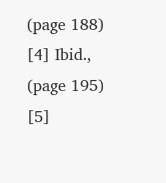(page 188)
[4] Ibid., (page 195)
[5]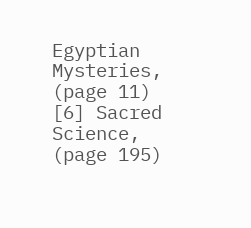Egyptian Mysteries, (page 11)
[6] Sacred Science, (page 195)